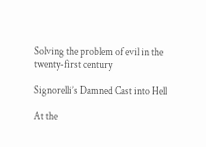Solving the problem of evil in the twenty-first century

Signorelli’s Damned Cast into Hell

At the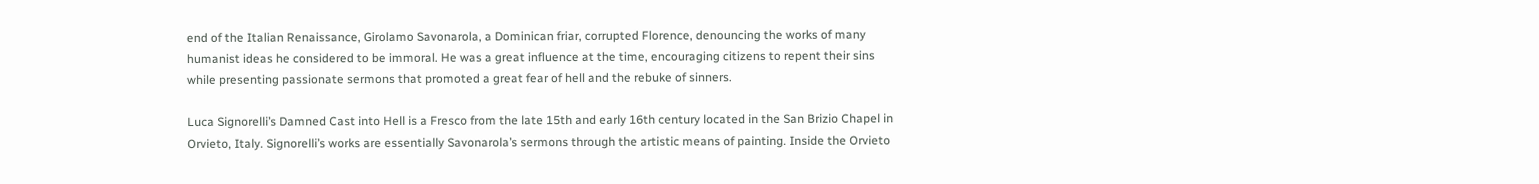end of the Italian Renaissance, Girolamo Savonarola, a Dominican friar, corrupted Florence, denouncing the works of many humanist ideas he considered to be immoral. He was a great influence at the time, encouraging citizens to repent their sins while presenting passionate sermons that promoted a great fear of hell and the rebuke of sinners.

Luca Signorelli’s Damned Cast into Hell is a Fresco from the late 15th and early 16th century located in the San Brizio Chapel in Orvieto, Italy. Signorelli’s works are essentially Savonarola’s sermons through the artistic means of painting. Inside the Orvieto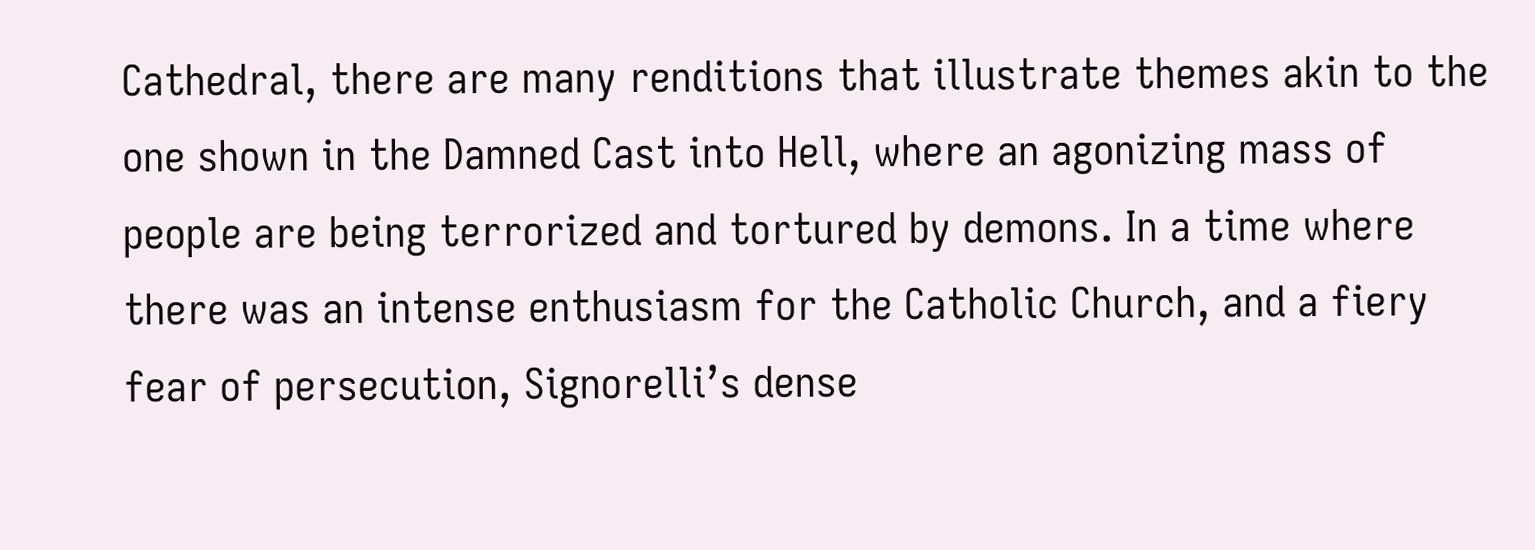Cathedral, there are many renditions that illustrate themes akin to the one shown in the Damned Cast into Hell, where an agonizing mass of people are being terrorized and tortured by demons. In a time where there was an intense enthusiasm for the Catholic Church, and a fiery fear of persecution, Signorelli’s dense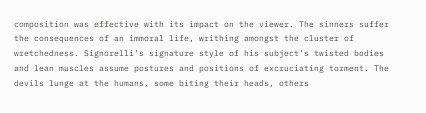composition was effective with its impact on the viewer. The sinners suffer the consequences of an immoral life, writhing amongst the cluster of wretchedness. Signorelli’s signature style of his subject’s twisted bodies and lean muscles assume postures and positions of excruciating torment. The devils lunge at the humans, some biting their heads, others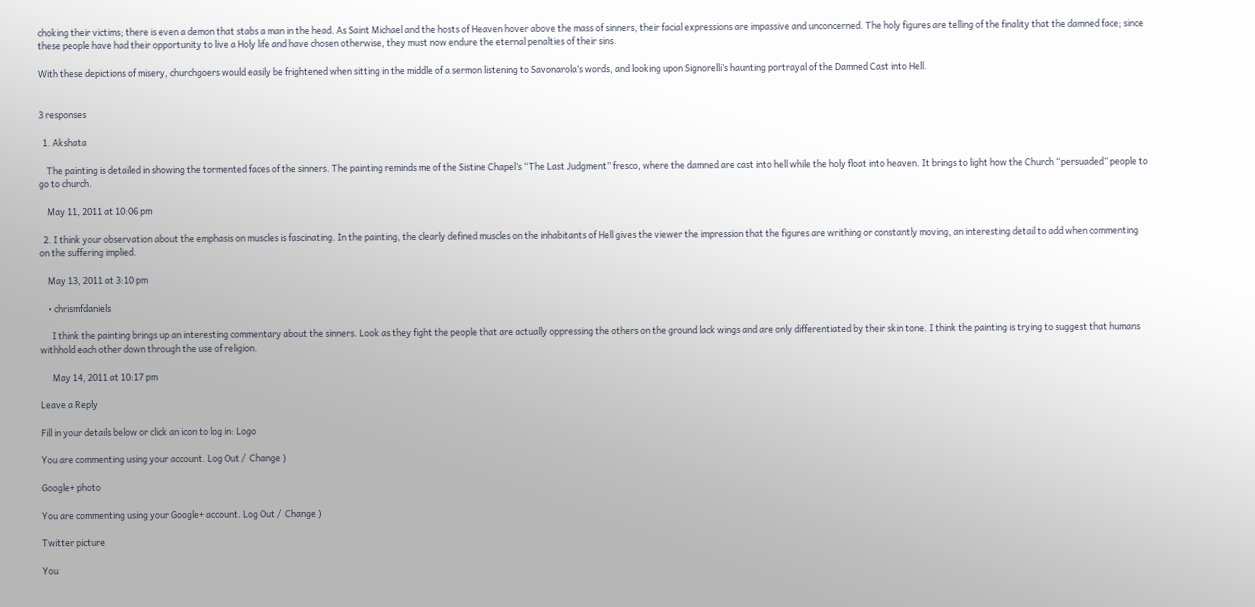choking their victims; there is even a demon that stabs a man in the head. As Saint Michael and the hosts of Heaven hover above the mass of sinners, their facial expressions are impassive and unconcerned. The holy figures are telling of the finality that the damned face; since these people have had their opportunity to live a Holy life and have chosen otherwise, they must now endure the eternal penalties of their sins.

With these depictions of misery, churchgoers would easily be frightened when sitting in the middle of a sermon listening to Savonarola’s words, and looking upon Signorelli’s haunting portrayal of the Damned Cast into Hell.


3 responses

  1. Akshata

    The painting is detailed in showing the tormented faces of the sinners. The painting reminds me of the Sistine Chapel’s “The Last Judgment” fresco, where the damned are cast into hell while the holy float into heaven. It brings to light how the Church “persuaded” people to go to church.

    May 11, 2011 at 10:06 pm

  2. I think your observation about the emphasis on muscles is fascinating. In the painting, the clearly defined muscles on the inhabitants of Hell gives the viewer the impression that the figures are writhing or constantly moving, an interesting detail to add when commenting on the suffering implied.

    May 13, 2011 at 3:10 pm

    • chrismfdaniels

      I think the painting brings up an interesting commentary about the sinners. Look as they fight the people that are actually oppressing the others on the ground lack wings and are only differentiated by their skin tone. I think the painting is trying to suggest that humans withhold each other down through the use of religion.

      May 14, 2011 at 10:17 pm

Leave a Reply

Fill in your details below or click an icon to log in: Logo

You are commenting using your account. Log Out /  Change )

Google+ photo

You are commenting using your Google+ account. Log Out /  Change )

Twitter picture

You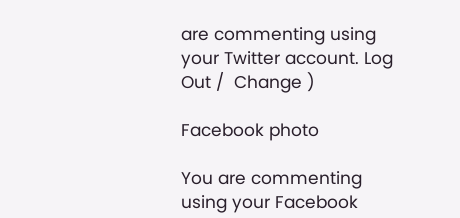are commenting using your Twitter account. Log Out /  Change )

Facebook photo

You are commenting using your Facebook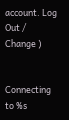account. Log Out /  Change )


Connecting to %s